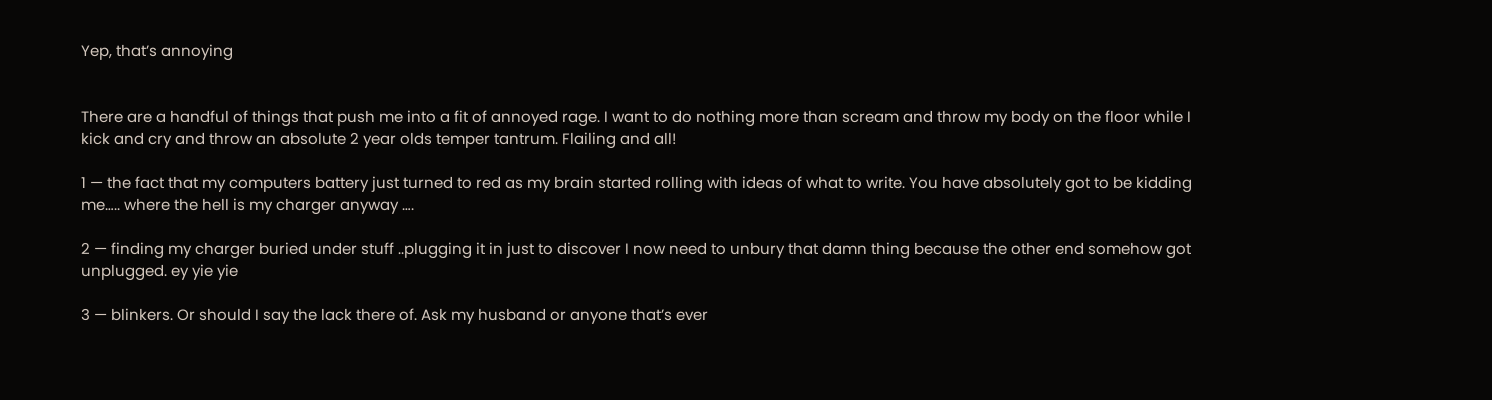Yep, that’s annoying


There are a handful of things that push me into a fit of annoyed rage. I want to do nothing more than scream and throw my body on the floor while I kick and cry and throw an absolute 2 year olds temper tantrum. Flailing and all!

1 — the fact that my computers battery just turned to red as my brain started rolling with ideas of what to write. You have absolutely got to be kidding me….. where the hell is my charger anyway ….

2 — finding my charger buried under stuff ..plugging it in just to discover I now need to unbury that damn thing because the other end somehow got unplugged. ey yie yie

3 — blinkers. Or should I say the lack there of. Ask my husband or anyone that’s ever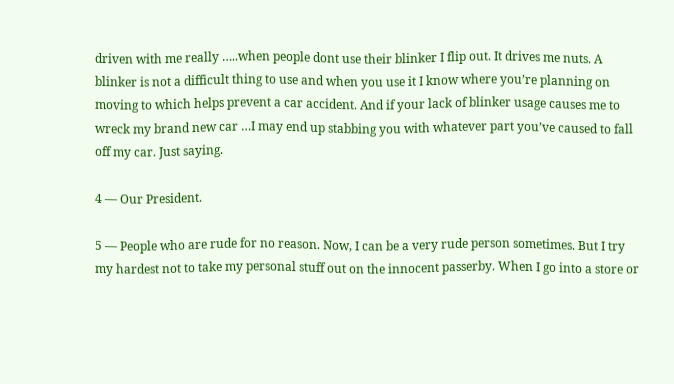driven with me really …..when people dont use their blinker I flip out. It drives me nuts. A blinker is not a difficult thing to use and when you use it I know where you’re planning on moving to which helps prevent a car accident. And if your lack of blinker usage causes me to wreck my brand new car …I may end up stabbing you with whatever part you’ve caused to fall off my car. Just saying.

4 — Our President.

5 — People who are rude for no reason. Now, I can be a very rude person sometimes. But I try my hardest not to take my personal stuff out on the innocent passerby. When I go into a store or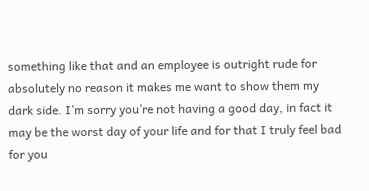something like that and an employee is outright rude for absolutely no reason it makes me want to show them my dark side. I’m sorry you’re not having a good day, in fact it may be the worst day of your life and for that I truly feel bad for you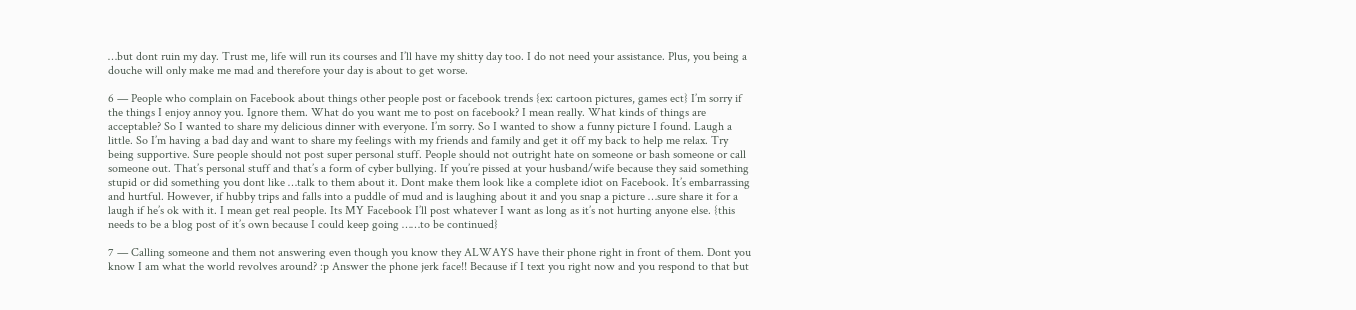…but dont ruin my day. Trust me, life will run its courses and I’ll have my shitty day too. I do not need your assistance. Plus, you being a douche will only make me mad and therefore your day is about to get worse.

6 — People who complain on Facebook about things other people post or facebook trends {ex: cartoon pictures, games ect} I’m sorry if the things I enjoy annoy you. Ignore them. What do you want me to post on facebook? I mean really. What kinds of things are acceptable? So I wanted to share my delicious dinner with everyone. I’m sorry. So I wanted to show a funny picture I found. Laugh a little. So I’m having a bad day and want to share my feelings with my friends and family and get it off my back to help me relax. Try being supportive. Sure people should not post super personal stuff. People should not outright hate on someone or bash someone or call someone out. That’s personal stuff and that’s a form of cyber bullying. If you’re pissed at your husband/wife because they said something stupid or did something you dont like …talk to them about it. Dont make them look like a complete idiot on Facebook. It’s embarrassing and hurtful. However, if hubby trips and falls into a puddle of mud and is laughing about it and you snap a picture …sure share it for a laugh if he’s ok with it. I mean get real people. Its MY Facebook I’ll post whatever I want as long as it’s not hurting anyone else. {this needs to be a blog post of it’s own because I could keep going ……to be continued}

7 — Calling someone and them not answering even though you know they ALWAYS have their phone right in front of them. Dont you know I am what the world revolves around? :p Answer the phone jerk face!! Because if I text you right now and you respond to that but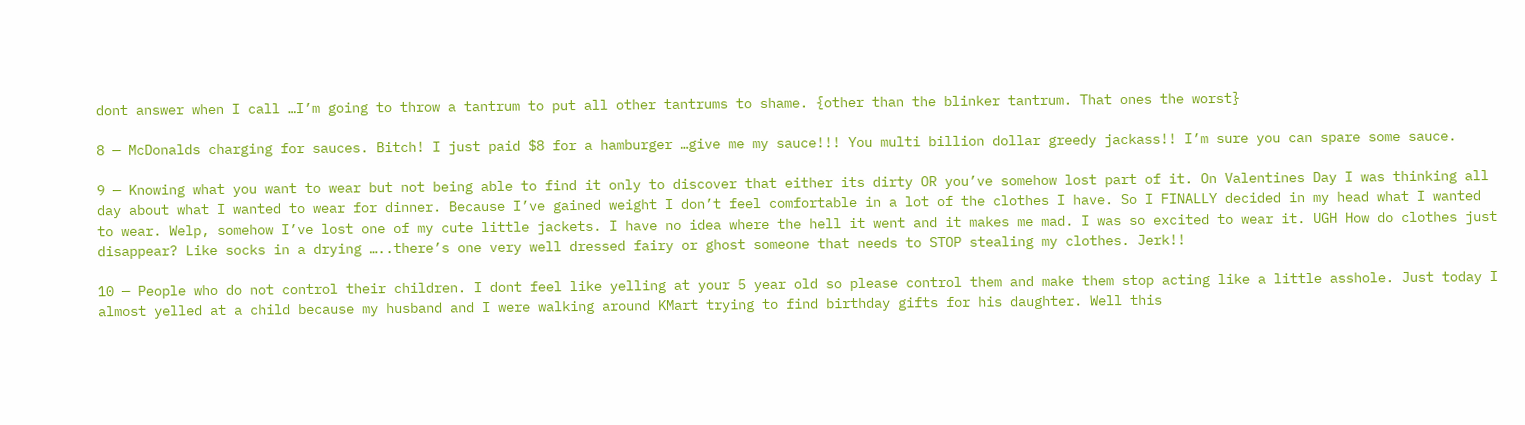dont answer when I call …I’m going to throw a tantrum to put all other tantrums to shame. {other than the blinker tantrum. That ones the worst}

8 — McDonalds charging for sauces. Bitch! I just paid $8 for a hamburger …give me my sauce!!! You multi billion dollar greedy jackass!! I’m sure you can spare some sauce.

9 — Knowing what you want to wear but not being able to find it only to discover that either its dirty OR you’ve somehow lost part of it. On Valentines Day I was thinking all day about what I wanted to wear for dinner. Because I’ve gained weight I don’t feel comfortable in a lot of the clothes I have. So I FINALLY decided in my head what I wanted to wear. Welp, somehow I’ve lost one of my cute little jackets. I have no idea where the hell it went and it makes me mad. I was so excited to wear it. UGH How do clothes just disappear? Like socks in a drying …..there’s one very well dressed fairy or ghost someone that needs to STOP stealing my clothes. Jerk!!

10 — People who do not control their children. I dont feel like yelling at your 5 year old so please control them and make them stop acting like a little asshole. Just today I almost yelled at a child because my husband and I were walking around KMart trying to find birthday gifts for his daughter. Well this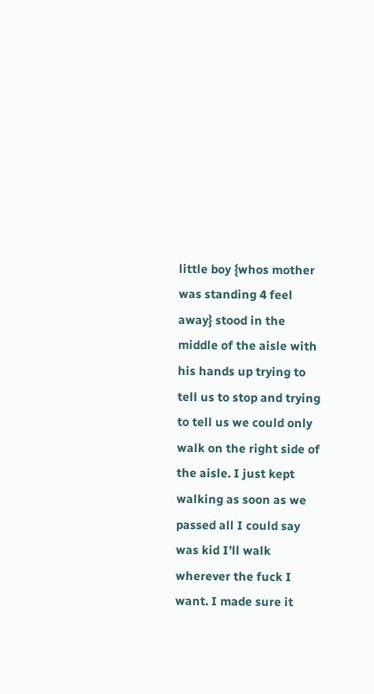little boy {whos mother was standing 4 feel away} stood in the middle of the aisle with his hands up trying to tell us to stop and trying to tell us we could only walk on the right side of the aisle. I just kept walking as soon as we passed all I could say was kid I’ll walk wherever the fuck I want. I made sure it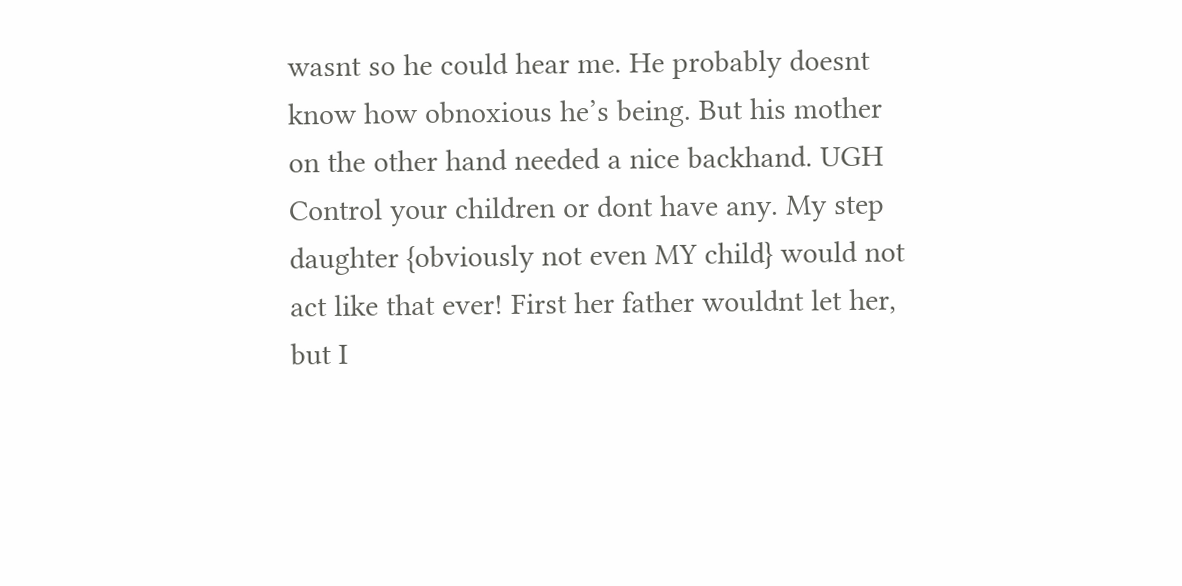wasnt so he could hear me. He probably doesnt know how obnoxious he’s being. But his mother on the other hand needed a nice backhand. UGH Control your children or dont have any. My step daughter {obviously not even MY child} would not act like that ever! First her father wouldnt let her, but I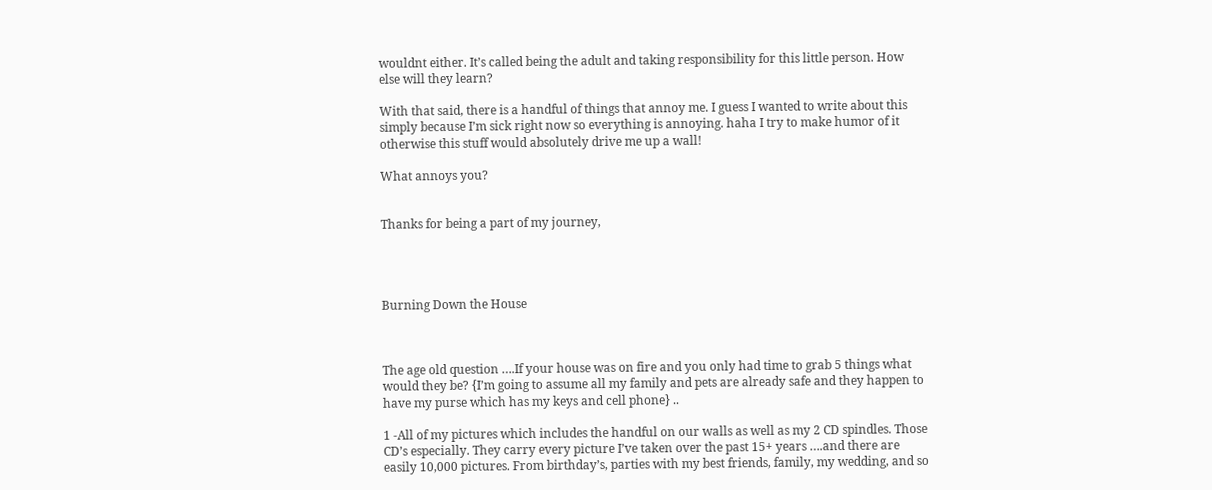wouldnt either. It’s called being the adult and taking responsibility for this little person. How else will they learn?

With that said, there is a handful of things that annoy me. I guess I wanted to write about this simply because I’m sick right now so everything is annoying. haha I try to make humor of it otherwise this stuff would absolutely drive me up a wall!

What annoys you?


Thanks for being a part of my journey,




Burning Down the House



The age old question ….If your house was on fire and you only had time to grab 5 things what would they be? {I’m going to assume all my family and pets are already safe and they happen to have my purse which has my keys and cell phone} ..

1 -All of my pictures which includes the handful on our walls as well as my 2 CD spindles. Those CD’s especially. They carry every picture I’ve taken over the past 15+ years ….and there are easily 10,000 pictures. From birthday’s, parties with my best friends, family, my wedding, and so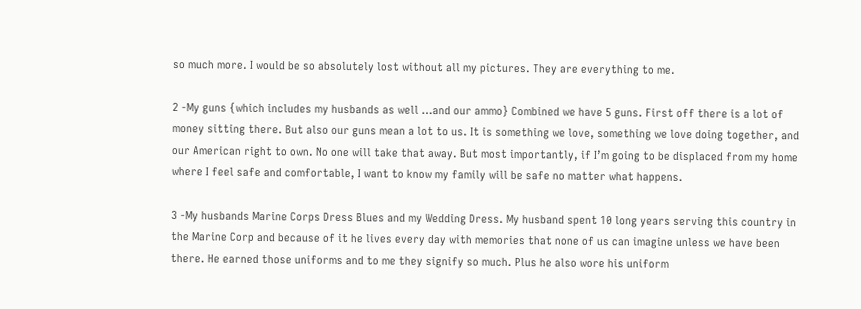so much more. I would be so absolutely lost without all my pictures. They are everything to me.

2 -My guns {which includes my husbands as well …and our ammo} Combined we have 5 guns. First off there is a lot of money sitting there. But also our guns mean a lot to us. It is something we love, something we love doing together, and our American right to own. No one will take that away. But most importantly, if I’m going to be displaced from my home where I feel safe and comfortable, I want to know my family will be safe no matter what happens.

3 -My husbands Marine Corps Dress Blues and my Wedding Dress. My husband spent 10 long years serving this country in the Marine Corp and because of it he lives every day with memories that none of us can imagine unless we have been there. He earned those uniforms and to me they signify so much. Plus he also wore his uniform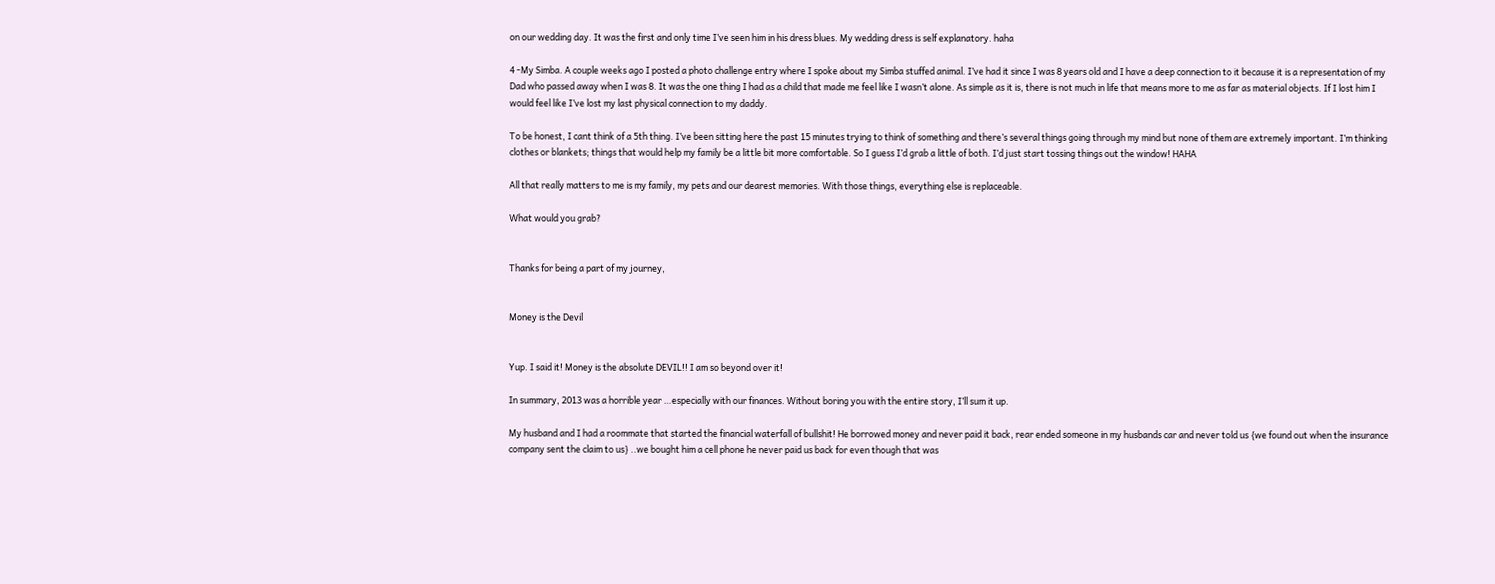on our wedding day. It was the first and only time I’ve seen him in his dress blues. My wedding dress is self explanatory. haha

4 -My Simba. A couple weeks ago I posted a photo challenge entry where I spoke about my Simba stuffed animal. I’ve had it since I was 8 years old and I have a deep connection to it because it is a representation of my Dad who passed away when I was 8. It was the one thing I had as a child that made me feel like I wasn’t alone. As simple as it is, there is not much in life that means more to me as far as material objects. If I lost him I would feel like I’ve lost my last physical connection to my daddy.

To be honest, I cant think of a 5th thing. I’ve been sitting here the past 15 minutes trying to think of something and there’s several things going through my mind but none of them are extremely important. I’m thinking clothes or blankets; things that would help my family be a little bit more comfortable. So I guess I’d grab a little of both. I’d just start tossing things out the window! HAHA

All that really matters to me is my family, my pets and our dearest memories. With those things, everything else is replaceable.

What would you grab?


Thanks for being a part of my journey,


Money is the Devil


Yup. I said it! Money is the absolute DEVIL!! I am so beyond over it!

In summary, 2013 was a horrible year …especially with our finances. Without boring you with the entire story, I’ll sum it up.

My husband and I had a roommate that started the financial waterfall of bullshit! He borrowed money and never paid it back, rear ended someone in my husbands car and never told us {we found out when the insurance company sent the claim to us} ..we bought him a cell phone he never paid us back for even though that was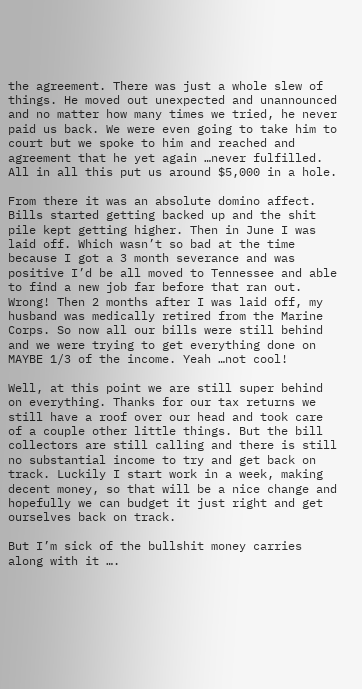the agreement. There was just a whole slew of things. He moved out unexpected and unannounced and no matter how many times we tried, he never paid us back. We were even going to take him to court but we spoke to him and reached and agreement that he yet again …never fulfilled. All in all this put us around $5,000 in a hole.

From there it was an absolute domino affect. Bills started getting backed up and the shit pile kept getting higher. Then in June I was laid off. Which wasn’t so bad at the time because I got a 3 month severance and was positive I’d be all moved to Tennessee and able to find a new job far before that ran out. Wrong! Then 2 months after I was laid off, my husband was medically retired from the Marine Corps. So now all our bills were still behind and we were trying to get everything done on MAYBE 1/3 of the income. Yeah …not cool!

Well, at this point we are still super behind on everything. Thanks for our tax returns we still have a roof over our head and took care of a couple other little things. But the bill collectors are still calling and there is still no substantial income to try and get back on track. Luckily I start work in a week, making decent money, so that will be a nice change and hopefully we can budget it just right and get ourselves back on track.

But I’m sick of the bullshit money carries along with it ….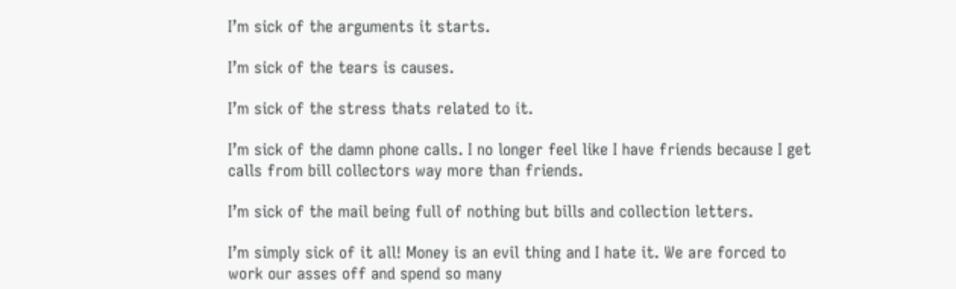I’m sick of the arguments it starts.

I’m sick of the tears is causes.

I’m sick of the stress thats related to it.

I’m sick of the damn phone calls. I no longer feel like I have friends because I get calls from bill collectors way more than friends.

I’m sick of the mail being full of nothing but bills and collection letters.

I’m simply sick of it all! Money is an evil thing and I hate it. We are forced to work our asses off and spend so many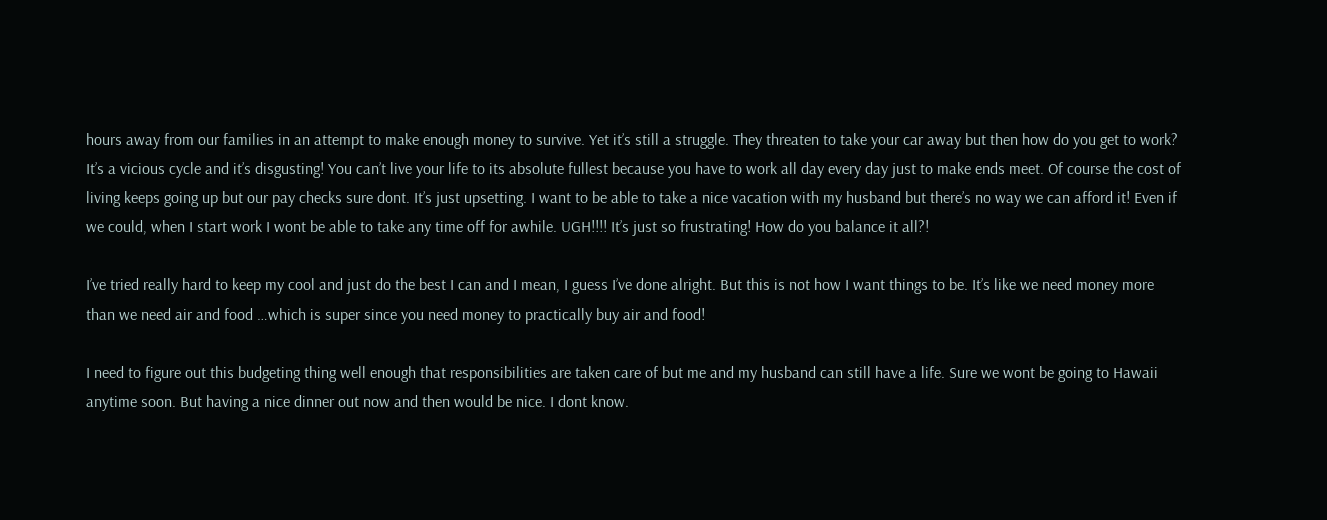hours away from our families in an attempt to make enough money to survive. Yet it’s still a struggle. They threaten to take your car away but then how do you get to work? It’s a vicious cycle and it’s disgusting! You can’t live your life to its absolute fullest because you have to work all day every day just to make ends meet. Of course the cost of living keeps going up but our pay checks sure dont. It’s just upsetting. I want to be able to take a nice vacation with my husband but there’s no way we can afford it! Even if we could, when I start work I wont be able to take any time off for awhile. UGH!!!! It’s just so frustrating! How do you balance it all?!

I’ve tried really hard to keep my cool and just do the best I can and I mean, I guess I’ve done alright. But this is not how I want things to be. It’s like we need money more than we need air and food …which is super since you need money to practically buy air and food!

I need to figure out this budgeting thing well enough that responsibilities are taken care of but me and my husband can still have a life. Sure we wont be going to Hawaii anytime soon. But having a nice dinner out now and then would be nice. I dont know.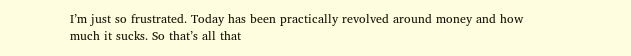I’m just so frustrated. Today has been practically revolved around money and how much it sucks. So that’s all that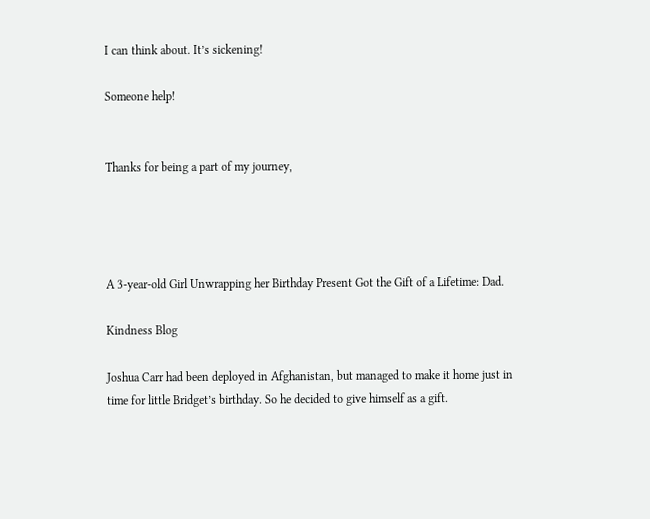I can think about. It’s sickening!

Someone help!


Thanks for being a part of my journey,




A 3-year-old Girl Unwrapping her Birthday Present Got the Gift of a Lifetime: Dad.

Kindness Blog

Joshua Carr had been deployed in Afghanistan, but managed to make it home just in time for little Bridget’s birthday. So he decided to give himself as a gift.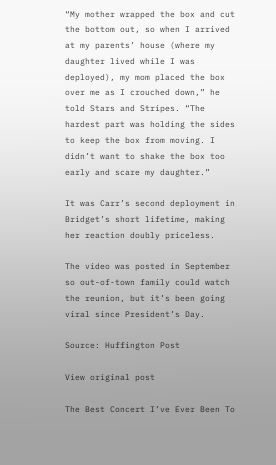“My mother wrapped the box and cut the bottom out, so when I arrived at my parents’ house (where my daughter lived while I was deployed), my mom placed the box over me as I crouched down,” he told Stars and Stripes. “The hardest part was holding the sides to keep the box from moving. I didn’t want to shake the box too early and scare my daughter.”

It was Carr’s second deployment in Bridget’s short lifetime, making her reaction doubly priceless.

The video was posted in September so out-of-town family could watch the reunion, but it’s been going viral since President’s Day.

Source: Huffington Post

View original post

The Best Concert I’ve Ever Been To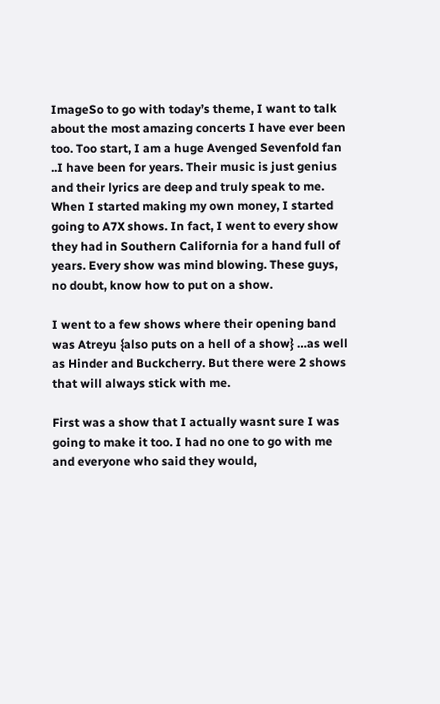ImageSo to go with today’s theme, I want to talk about the most amazing concerts I have ever been too. Too start, I am a huge Avenged Sevenfold fan ..I have been for years. Their music is just genius and their lyrics are deep and truly speak to me. When I started making my own money, I started going to A7X shows. In fact, I went to every show they had in Southern California for a hand full of years. Every show was mind blowing. These guys, no doubt, know how to put on a show.

I went to a few shows where their opening band was Atreyu {also puts on a hell of a show} …as well as Hinder and Buckcherry. But there were 2 shows that will always stick with me.

First was a show that I actually wasnt sure I was going to make it too. I had no one to go with me and everyone who said they would,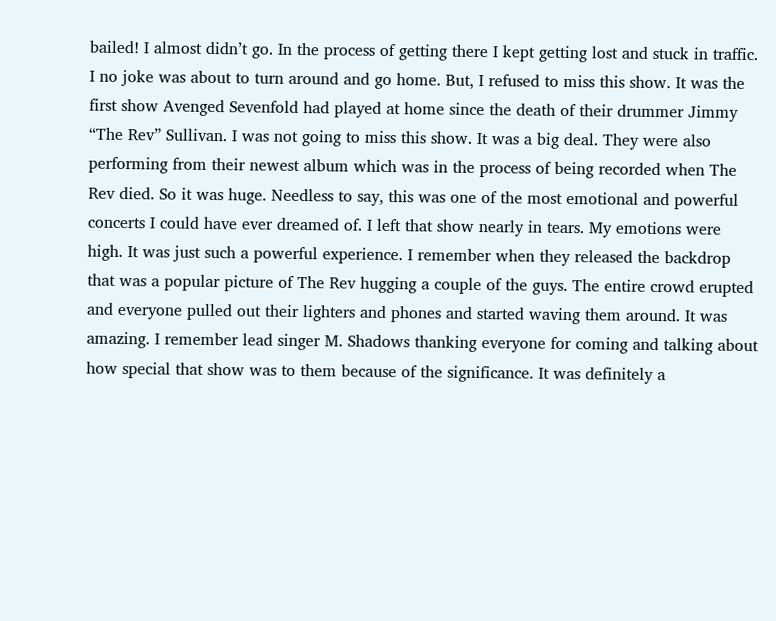bailed! I almost didn’t go. In the process of getting there I kept getting lost and stuck in traffic. I no joke was about to turn around and go home. But, I refused to miss this show. It was the first show Avenged Sevenfold had played at home since the death of their drummer Jimmy “The Rev” Sullivan. I was not going to miss this show. It was a big deal. They were also performing from their newest album which was in the process of being recorded when The Rev died. So it was huge. Needless to say, this was one of the most emotional and powerful concerts I could have ever dreamed of. I left that show nearly in tears. My emotions were high. It was just such a powerful experience. I remember when they released the backdrop that was a popular picture of The Rev hugging a couple of the guys. The entire crowd erupted and everyone pulled out their lighters and phones and started waving them around. It was amazing. I remember lead singer M. Shadows thanking everyone for coming and talking about how special that show was to them because of the significance. It was definitely a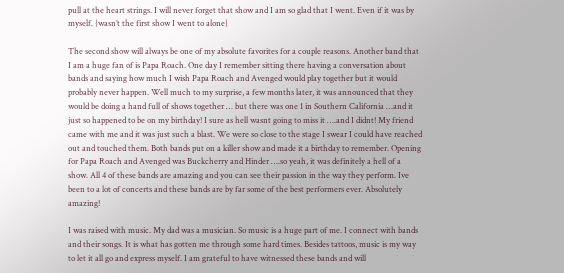pull at the heart strings. I will never forget that show and I am so glad that I went. Even if it was by myself. {wasn’t the first show I went to alone}

The second show will always be one of my absolute favorites for a couple reasons. Another band that I am a huge fan of is Papa Roach. One day I remember sitting there having a conversation about bands and saying how much I wish Papa Roach and Avenged would play together but it would probably never happen. Well much to my surprise, a few months later, it was announced that they would be doing a hand full of shows together … but there was one 1 in Southern California …and it just so happened to be on my birthday! I sure as hell wasnt going to miss it ….and I didnt! My friend came with me and it was just such a blast. We were so close to the stage I swear I could have reached out and touched them. Both bands put on a killer show and made it a birthday to remember. Opening for Papa Roach and Avenged was Buckcherry and Hinder ….so yeah, it was definitely a hell of a show. All 4 of these bands are amazing and you can see their passion in the way they perform. Ive been to a lot of concerts and these bands are by far some of the best performers ever. Absolutely amazing!

I was raised with music. My dad was a musician. So music is a huge part of me. I connect with bands and their songs. It is what has gotten me through some hard times. Besides tattoos, music is my way to let it all go and express myself. I am grateful to have witnessed these bands and will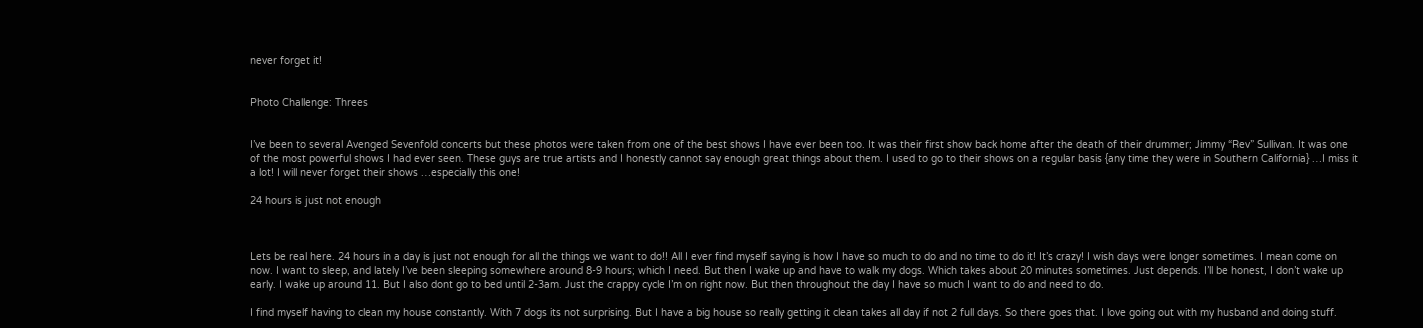never forget it!


Photo Challenge: Threes


I’ve been to several Avenged Sevenfold concerts but these photos were taken from one of the best shows I have ever been too. It was their first show back home after the death of their drummer; Jimmy “Rev” Sullivan. It was one of the most powerful shows I had ever seen. These guys are true artists and I honestly cannot say enough great things about them. I used to go to their shows on a regular basis {any time they were in Southern California} …I miss it a lot! I will never forget their shows …especially this one!

24 hours is just not enough



Lets be real here. 24 hours in a day is just not enough for all the things we want to do!! All I ever find myself saying is how I have so much to do and no time to do it! It’s crazy! I wish days were longer sometimes. I mean come on now. I want to sleep, and lately I’ve been sleeping somewhere around 8-9 hours; which I need. But then I wake up and have to walk my dogs. Which takes about 20 minutes sometimes. Just depends. I’ll be honest, I don’t wake up early. I wake up around 11. But I also dont go to bed until 2-3am. Just the crappy cycle I’m on right now. But then throughout the day I have so much I want to do and need to do.

I find myself having to clean my house constantly. With 7 dogs its not surprising. But I have a big house so really getting it clean takes all day if not 2 full days. So there goes that. I love going out with my husband and doing stuff.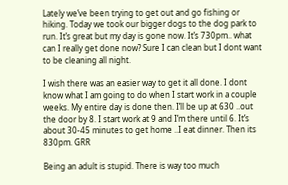Lately we’ve been trying to get out and go fishing or hiking. Today we took our bigger dogs to the dog park to run. It’s great but my day is gone now. It’s 730pm.. what can I really get done now? Sure I can clean but I dont want to be cleaning all night.

I wish there was an easier way to get it all done. I dont know what I am going to do when I start work in a couple weeks. My entire day is done then. I’ll be up at 630 ..out the door by 8. I start work at 9 and I’m there until 6. It’s about 30-45 minutes to get home ..I eat dinner. Then its 830pm. GRR

Being an adult is stupid. There is way too much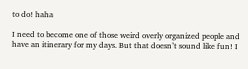to do! haha

I need to become one of those weird overly organized people and have an itinerary for my days. But that doesn’t sound like fun! I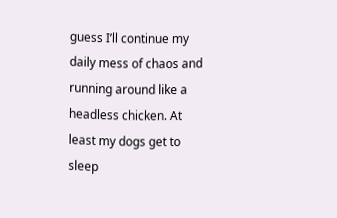guess I’ll continue my daily mess of chaos and running around like a headless chicken. At least my dogs get to sleep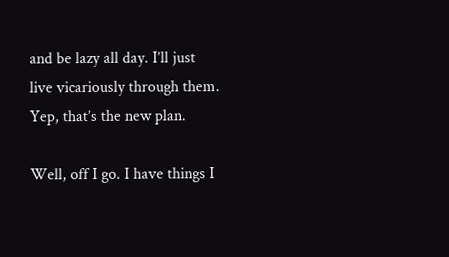and be lazy all day. I’ll just live vicariously through them. Yep, that’s the new plan.

Well, off I go. I have things I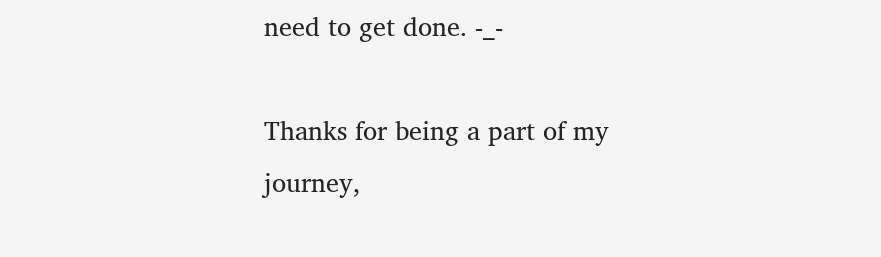need to get done. -_-

Thanks for being a part of my journey,